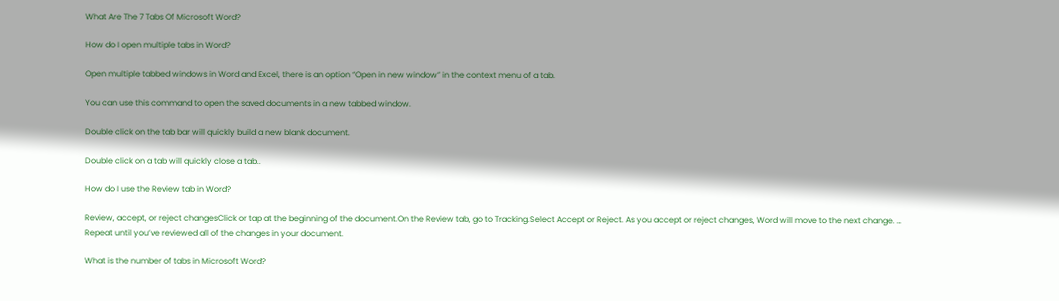What Are The 7 Tabs Of Microsoft Word?

How do I open multiple tabs in Word?

Open multiple tabbed windows in Word and Excel, there is an option “Open in new window” in the context menu of a tab.

You can use this command to open the saved documents in a new tabbed window.

Double click on the tab bar will quickly build a new blank document.

Double click on a tab will quickly close a tab..

How do I use the Review tab in Word?

Review, accept, or reject changesClick or tap at the beginning of the document.On the Review tab, go to Tracking.Select Accept or Reject. As you accept or reject changes, Word will move to the next change. … Repeat until you’ve reviewed all of the changes in your document.

What is the number of tabs in Microsoft Word?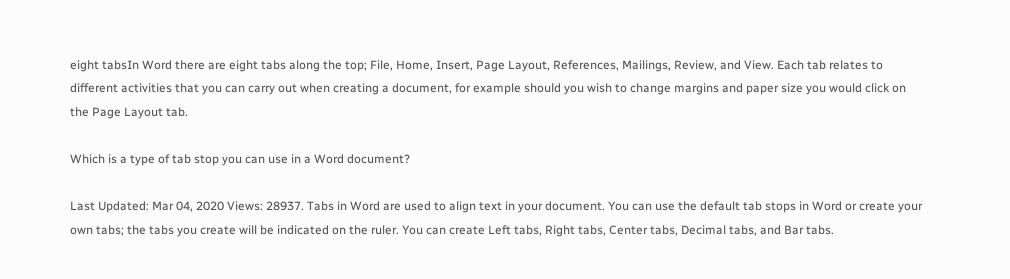eight tabsIn Word there are eight tabs along the top; File, Home, Insert, Page Layout, References, Mailings, Review, and View. Each tab relates to different activities that you can carry out when creating a document, for example should you wish to change margins and paper size you would click on the Page Layout tab.

Which is a type of tab stop you can use in a Word document?

Last Updated: Mar 04, 2020 Views: 28937. Tabs in Word are used to align text in your document. You can use the default tab stops in Word or create your own tabs; the tabs you create will be indicated on the ruler. You can create Left tabs, Right tabs, Center tabs, Decimal tabs, and Bar tabs.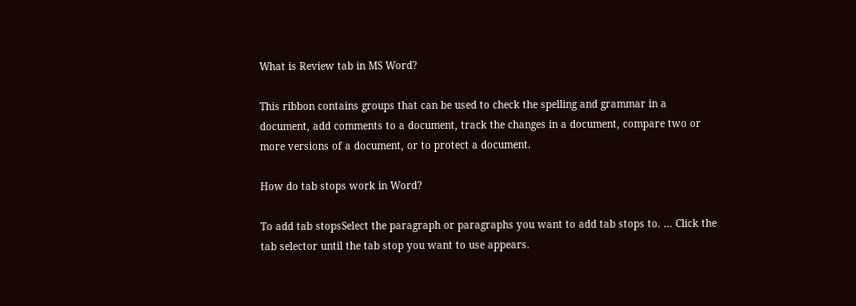What is Review tab in MS Word?

This ribbon contains groups that can be used to check the spelling and grammar in a document, add comments to a document, track the changes in a document, compare two or more versions of a document, or to protect a document.

How do tab stops work in Word?

To add tab stopsSelect the paragraph or paragraphs you want to add tab stops to. … Click the tab selector until the tab stop you want to use appears.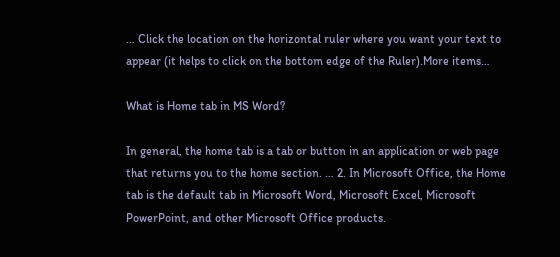… Click the location on the horizontal ruler where you want your text to appear (it helps to click on the bottom edge of the Ruler).More items…

What is Home tab in MS Word?

In general, the home tab is a tab or button in an application or web page that returns you to the home section. … 2. In Microsoft Office, the Home tab is the default tab in Microsoft Word, Microsoft Excel, Microsoft PowerPoint, and other Microsoft Office products.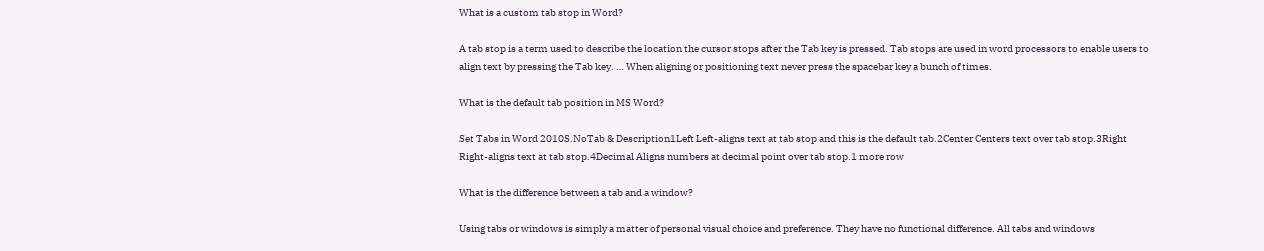What is a custom tab stop in Word?

A tab stop is a term used to describe the location the cursor stops after the Tab key is pressed. Tab stops are used in word processors to enable users to align text by pressing the Tab key. … When aligning or positioning text never press the spacebar key a bunch of times.

What is the default tab position in MS Word?

Set Tabs in Word 2010S.NoTab & Description1Left Left-aligns text at tab stop and this is the default tab.2Center Centers text over tab stop.3Right Right-aligns text at tab stop.4Decimal Aligns numbers at decimal point over tab stop.1 more row

What is the difference between a tab and a window?

Using tabs or windows is simply a matter of personal visual choice and preference. They have no functional difference. All tabs and windows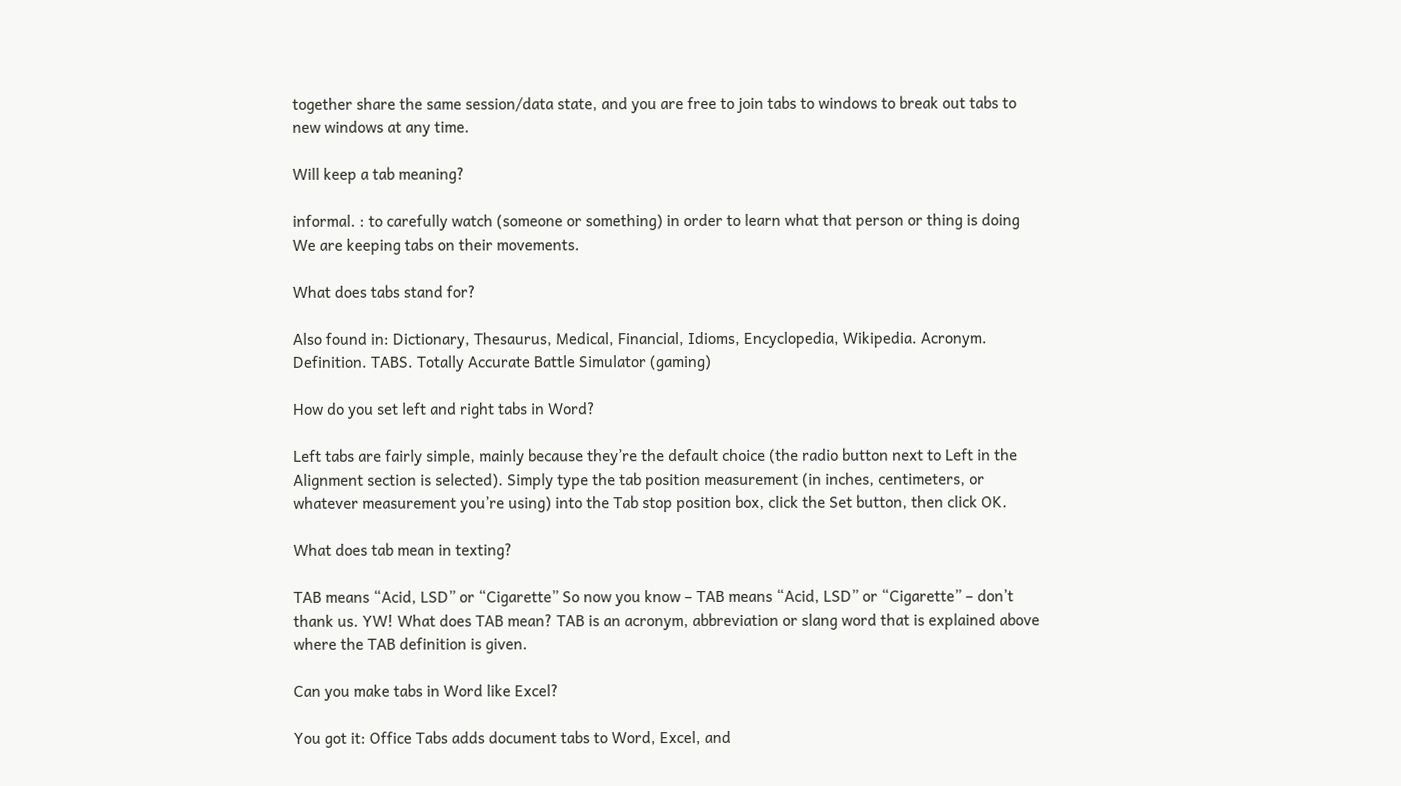together share the same session/data state, and you are free to join tabs to windows to break out tabs to new windows at any time.

Will keep a tab meaning?

informal. : to carefully watch (someone or something) in order to learn what that person or thing is doing We are keeping tabs on their movements.

What does tabs stand for?

Also found in: Dictionary, Thesaurus, Medical, Financial, Idioms, Encyclopedia, Wikipedia. Acronym. Definition. TABS. Totally Accurate Battle Simulator (gaming)

How do you set left and right tabs in Word?

Left tabs are fairly simple, mainly because they’re the default choice (the radio button next to Left in the Alignment section is selected). Simply type the tab position measurement (in inches, centimeters, or whatever measurement you’re using) into the Tab stop position box, click the Set button, then click OK.

What does tab mean in texting?

TAB means “Acid, LSD” or “Cigarette” So now you know – TAB means “Acid, LSD” or “Cigarette” – don’t thank us. YW! What does TAB mean? TAB is an acronym, abbreviation or slang word that is explained above where the TAB definition is given.

Can you make tabs in Word like Excel?

You got it: Office Tabs adds document tabs to Word, Excel, and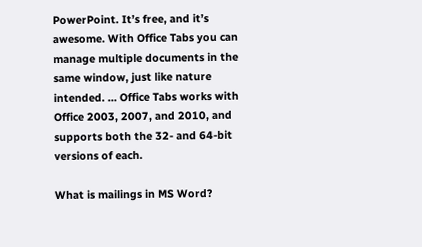PowerPoint. It’s free, and it’s awesome. With Office Tabs you can manage multiple documents in the same window, just like nature intended. … Office Tabs works with Office 2003, 2007, and 2010, and supports both the 32- and 64-bit versions of each.

What is mailings in MS Word?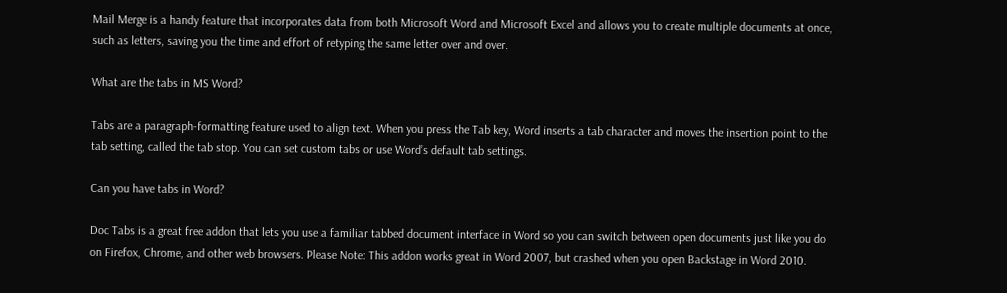Mail Merge is a handy feature that incorporates data from both Microsoft Word and Microsoft Excel and allows you to create multiple documents at once, such as letters, saving you the time and effort of retyping the same letter over and over.

What are the tabs in MS Word?

Tabs are a paragraph-formatting feature used to align text. When you press the Tab key, Word inserts a tab character and moves the insertion point to the tab setting, called the tab stop. You can set custom tabs or use Word’s default tab settings.

Can you have tabs in Word?

Doc Tabs is a great free addon that lets you use a familiar tabbed document interface in Word so you can switch between open documents just like you do on Firefox, Chrome, and other web browsers. Please Note: This addon works great in Word 2007, but crashed when you open Backstage in Word 2010.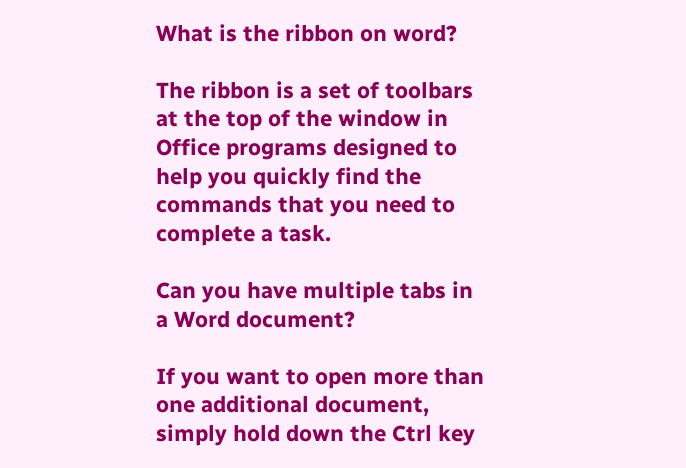What is the ribbon on word?

The ribbon is a set of toolbars at the top of the window in Office programs designed to help you quickly find the commands that you need to complete a task.

Can you have multiple tabs in a Word document?

If you want to open more than one additional document, simply hold down the Ctrl key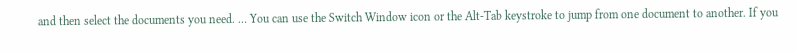and then select the documents you need. … You can use the Switch Window icon or the Alt-Tab keystroke to jump from one document to another. If you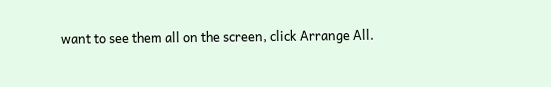want to see them all on the screen, click Arrange All.